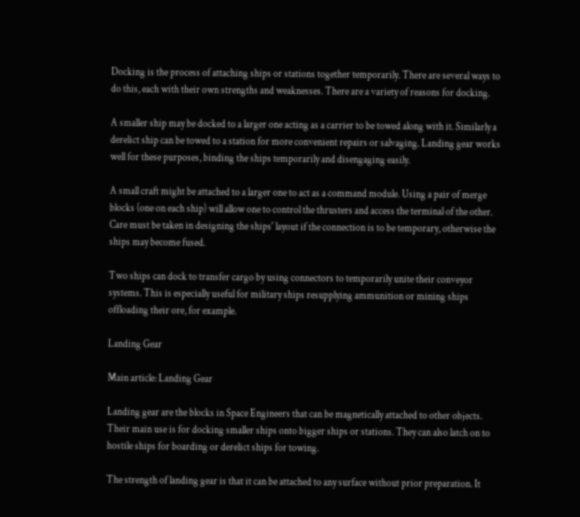Docking is the process of attaching ships or stations together temporarily. There are several ways to do this, each with their own strengths and weaknesses. There are a variety of reasons for docking.

A smaller ship may be docked to a larger one acting as a carrier to be towed along with it. Similarly a derelict ship can be towed to a station for more convenient repairs or salvaging. Landing gear works well for these purposes, binding the ships temporarily and disengaging easily.

A small craft might be attached to a larger one to act as a command module. Using a pair of merge blocks (one on each ship) will allow one to control the thrusters and access the terminal of the other. Care must be taken in designing the ships' layout if the connection is to be temporary, otherwise the ships may become fused.

Two ships can dock to transfer cargo by using connectors to temporarily unite their conveyor systems. This is especially useful for military ships resupplying ammunition or mining ships offloading their ore, for example.

Landing Gear

Main article: Landing Gear

Landing gear are the blocks in Space Engineers that can be magnetically attached to other objects. Their main use is for docking smaller ships onto bigger ships or stations. They can also latch on to hostile ships for boarding or derelict ships for towing.

The strength of landing gear is that it can be attached to any surface without prior preparation. It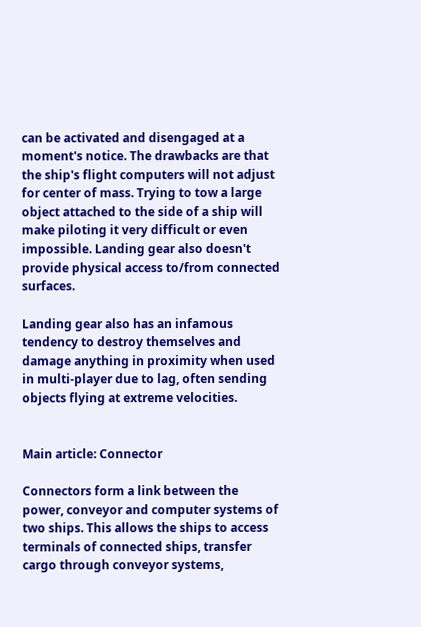can be activated and disengaged at a moment's notice. The drawbacks are that the ship's flight computers will not adjust for center of mass. Trying to tow a large object attached to the side of a ship will make piloting it very difficult or even impossible. Landing gear also doesn't provide physical access to/from connected surfaces.

Landing gear also has an infamous tendency to destroy themselves and damage anything in proximity when used in multi-player due to lag, often sending objects flying at extreme velocities.


Main article: Connector

Connectors form a link between the power, conveyor and computer systems of two ships. This allows the ships to access terminals of connected ships, transfer cargo through conveyor systems,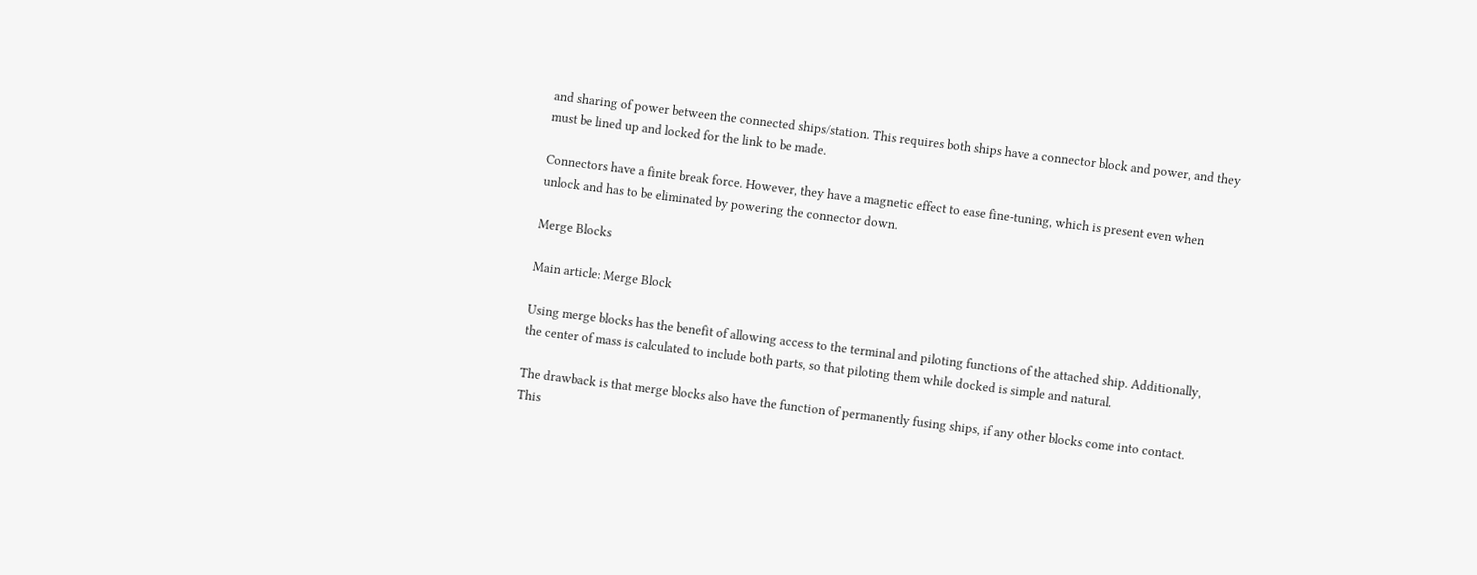and sharing of power between the connected ships/station. This requires both ships have a connector block and power, and they must be lined up and locked for the link to be made.

Connectors have a finite break force. However, they have a magnetic effect to ease fine-tuning, which is present even when unlock and has to be eliminated by powering the connector down.

Merge Blocks

Main article: Merge Block

Using merge blocks has the benefit of allowing access to the terminal and piloting functions of the attached ship. Additionally, the center of mass is calculated to include both parts, so that piloting them while docked is simple and natural.

The drawback is that merge blocks also have the function of permanently fusing ships, if any other blocks come into contact. This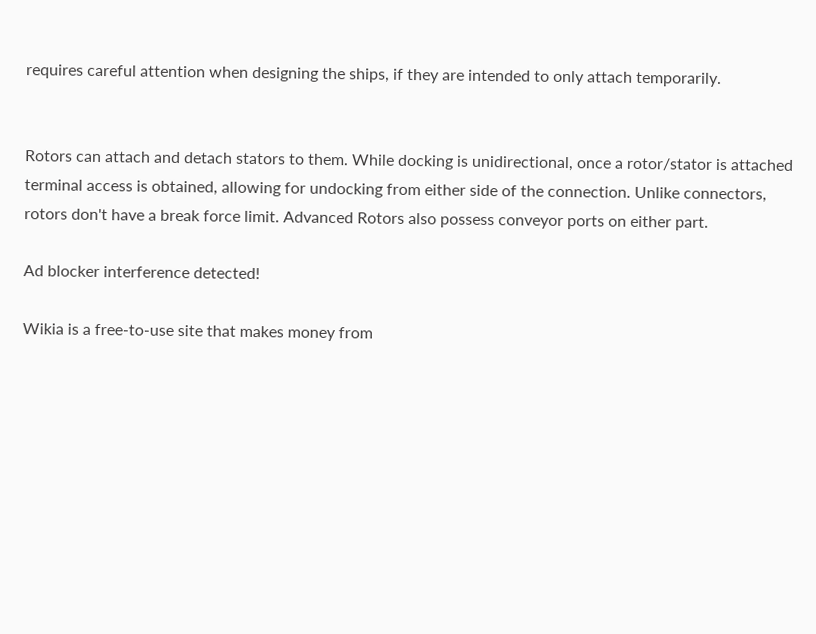requires careful attention when designing the ships, if they are intended to only attach temporarily.


Rotors can attach and detach stators to them. While docking is unidirectional, once a rotor/stator is attached terminal access is obtained, allowing for undocking from either side of the connection. Unlike connectors, rotors don't have a break force limit. Advanced Rotors also possess conveyor ports on either part.

Ad blocker interference detected!

Wikia is a free-to-use site that makes money from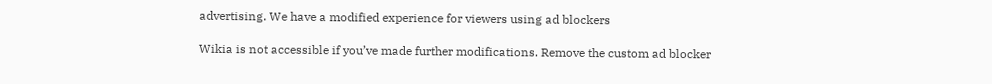advertising. We have a modified experience for viewers using ad blockers

Wikia is not accessible if you’ve made further modifications. Remove the custom ad blocker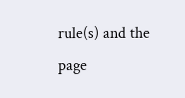rule(s) and the page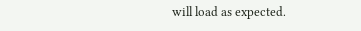will load as expected.